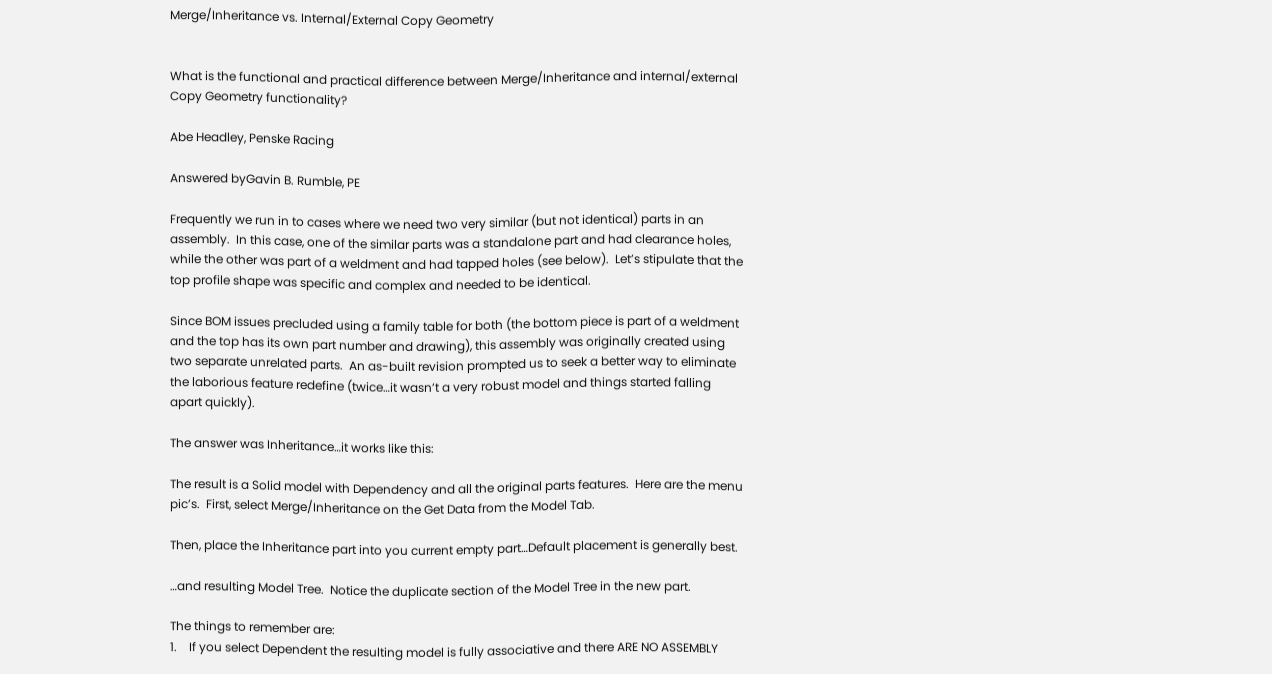Merge/Inheritance vs. Internal/External Copy Geometry


What is the functional and practical difference between Merge/Inheritance and internal/external Copy Geometry functionality?

Abe Headley, Penske Racing

Answered byGavin B. Rumble, PE

Frequently we run in to cases where we need two very similar (but not identical) parts in an assembly.  In this case, one of the similar parts was a standalone part and had clearance holes, while the other was part of a weldment and had tapped holes (see below).  Let’s stipulate that the top profile shape was specific and complex and needed to be identical.

Since BOM issues precluded using a family table for both (the bottom piece is part of a weldment and the top has its own part number and drawing), this assembly was originally created using two separate unrelated parts.  An as-built revision prompted us to seek a better way to eliminate the laborious feature redefine (twice…it wasn’t a very robust model and things started falling apart quickly).

The answer was Inheritance…it works like this:

The result is a Solid model with Dependency and all the original parts features.  Here are the menu pic’s.  First, select Merge/Inheritance on the Get Data from the Model Tab.

Then, place the Inheritance part into you current empty part…Default placement is generally best.

…and resulting Model Tree.  Notice the duplicate section of the Model Tree in the new part.

The things to remember are:
1.    If you select Dependent the resulting model is fully associative and there ARE NO ASSEMBLY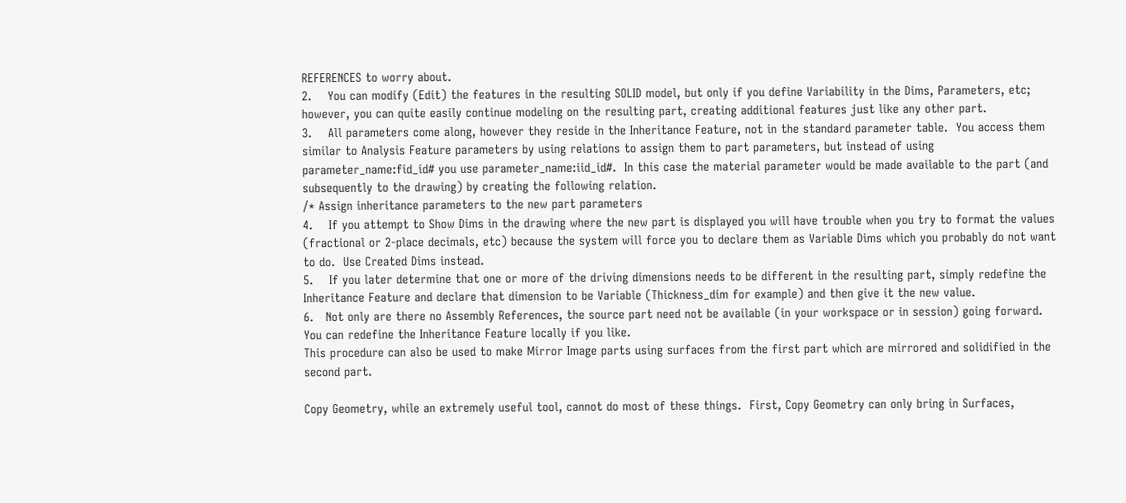REFERENCES to worry about.
2.    You can modify (Edit) the features in the resulting SOLID model, but only if you define Variability in the Dims, Parameters, etc; however, you can quite easily continue modeling on the resulting part, creating additional features just like any other part.
3.    All parameters come along, however they reside in the Inheritance Feature, not in the standard parameter table.  You access them similar to Analysis Feature parameters by using relations to assign them to part parameters, but instead of using parameter_name:fid_id# you use parameter_name:iid_id#.  In this case the material parameter would be made available to the part (and subsequently to the drawing) by creating the following relation.
/* Assign inheritance parameters to the new part parameters
4.    If you attempt to Show Dims in the drawing where the new part is displayed you will have trouble when you try to format the values (fractional or 2-place decimals, etc) because the system will force you to declare them as Variable Dims which you probably do not want to do.  Use Created Dims instead.
5.    If you later determine that one or more of the driving dimensions needs to be different in the resulting part, simply redefine the Inheritance Feature and declare that dimension to be Variable (Thickness_dim for example) and then give it the new value.
6.   Not only are there no Assembly References, the source part need not be available (in your workspace or in session) going forward.  You can redefine the Inheritance Feature locally if you like.
This procedure can also be used to make Mirror Image parts using surfaces from the first part which are mirrored and solidified in the second part.

Copy Geometry, while an extremely useful tool, cannot do most of these things.  First, Copy Geometry can only bring in Surfaces,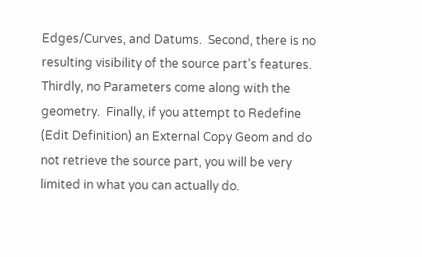Edges/Curves, and Datums.  Second, there is no resulting visibility of the source part’s features.  Thirdly, no Parameters come along with the geometry.  Finally, if you attempt to Redefine (Edit Definition) an External Copy Geom and do not retrieve the source part, you will be very limited in what you can actually do.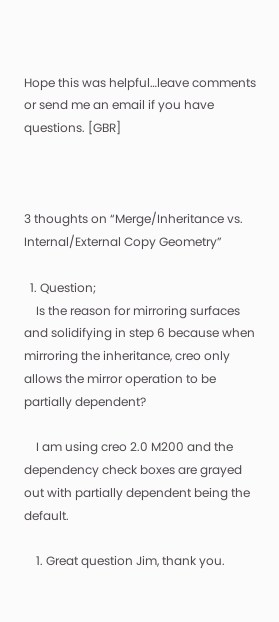Hope this was helpful…leave comments or send me an email if you have questions. [GBR]



3 thoughts on “Merge/Inheritance vs. Internal/External Copy Geometry”

  1. Question;
    Is the reason for mirroring surfaces and solidifying in step 6 because when mirroring the inheritance, creo only allows the mirror operation to be partially dependent?

    I am using creo 2.0 M200 and the dependency check boxes are grayed out with partially dependent being the default.

    1. Great question Jim, thank you.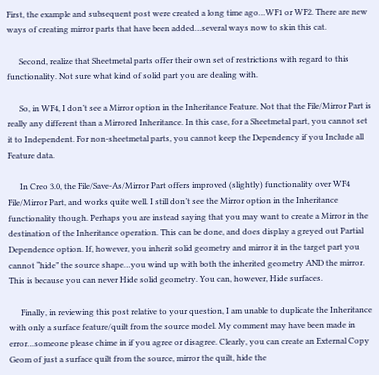First, the example and subsequent post were created a long time ago…WF1 or WF2. There are new ways of creating mirror parts that have been added…several ways now to skin this cat.

      Second, realize that Sheetmetal parts offer their own set of restrictions with regard to this functionality. Not sure what kind of solid part you are dealing with.

      So, in WF4, I don’t see a Mirror option in the Inheritance Feature. Not that the File/Mirror Part is really any different than a Mirrored Inheritance. In this case, for a Sheetmetal part, you cannot set it to Independent. For non-sheetmetal parts, you cannot keep the Dependency if you Include all Feature data.

      In Creo 3.0, the File/Save-As/Mirror Part offers improved (slightly) functionality over WF4 File/Mirror Part, and works quite well. I still don’t see the Mirror option in the Inheritance functionality though. Perhaps you are instead saying that you may want to create a Mirror in the destination of the Inheritance operation. This can be done, and does display a greyed out Partial Dependence option. If, however, you inherit solid geometry and mirror it in the target part you cannot “hide” the source shape…you wind up with both the inherited geometry AND the mirror. This is because you can never Hide solid geometry. You can, however, Hide surfaces.

      Finally, in reviewing this post relative to your question, I am unable to duplicate the Inheritance with only a surface feature/quilt from the source model. My comment may have been made in error…someone please chime in if you agree or disagree. Clearly, you can create an External Copy Geom of just a surface quilt from the source, mirror the quilt, hide the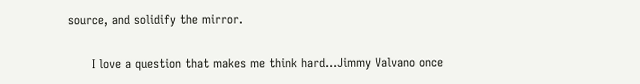source, and solidify the mirror.

      I love a question that makes me think hard…Jimmy Valvano once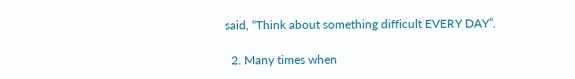said, “Think about something difficult EVERY DAY”.

  2. Many times when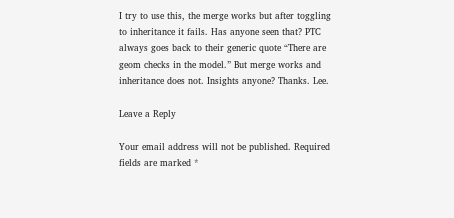I try to use this, the merge works but after toggling to inheritance it fails. Has anyone seen that? PTC always goes back to their generic quote “There are geom checks in the model.” But merge works and inheritance does not. Insights anyone? Thanks. Lee.

Leave a Reply

Your email address will not be published. Required fields are marked *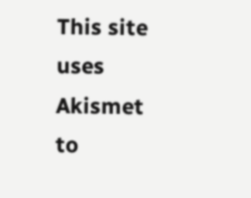This site uses Akismet to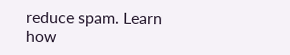reduce spam. Learn how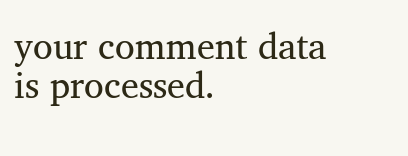your comment data is processed.